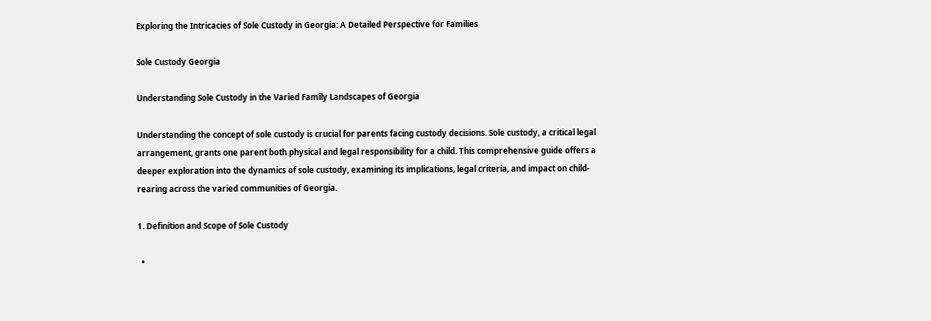Exploring the Intricacies of Sole Custody in Georgia: A Detailed Perspective for Families

Sole Custody Georgia

Understanding Sole Custody in the Varied Family Landscapes of Georgia

Understanding the concept of sole custody is crucial for parents facing custody decisions. Sole custody, a critical legal arrangement, grants one parent both physical and legal responsibility for a child. This comprehensive guide offers a deeper exploration into the dynamics of sole custody, examining its implications, legal criteria, and impact on child-rearing across the varied communities of Georgia.

1. Definition and Scope of Sole Custody

  •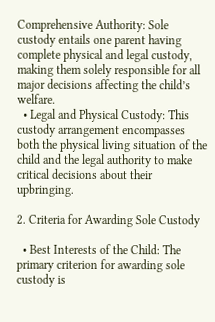Comprehensive Authority: Sole custody entails one parent having complete physical and legal custody, making them solely responsible for all major decisions affecting the child’s welfare.
  • Legal and Physical Custody: This custody arrangement encompasses both the physical living situation of the child and the legal authority to make critical decisions about their upbringing.

2. Criteria for Awarding Sole Custody

  • Best Interests of the Child: The primary criterion for awarding sole custody is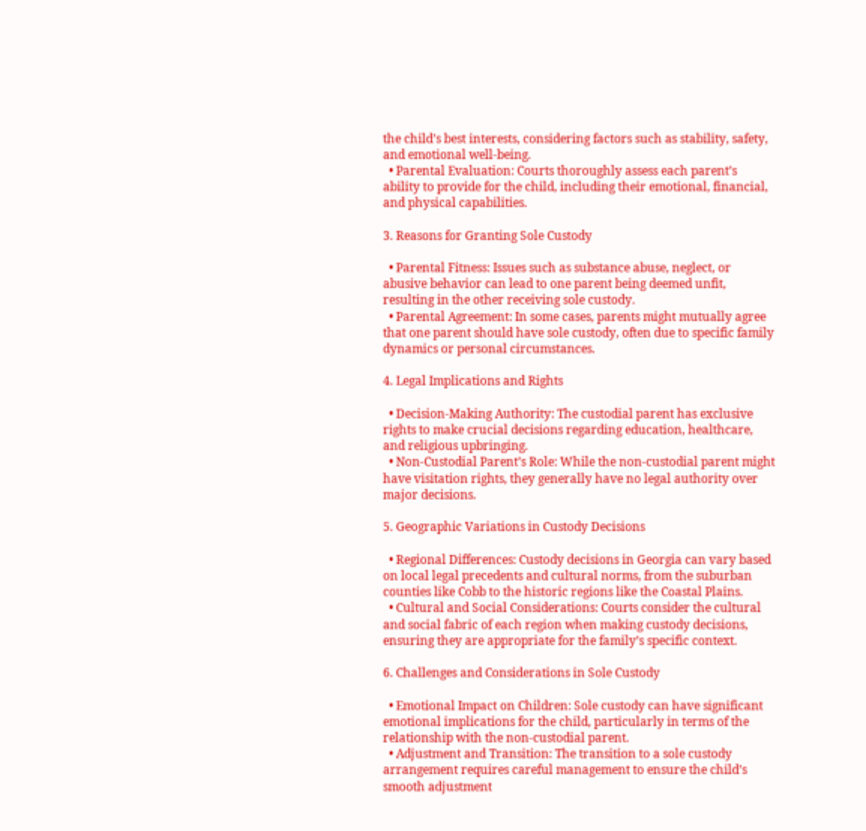the child’s best interests, considering factors such as stability, safety, and emotional well-being.
  • Parental Evaluation: Courts thoroughly assess each parent’s ability to provide for the child, including their emotional, financial, and physical capabilities.

3. Reasons for Granting Sole Custody

  • Parental Fitness: Issues such as substance abuse, neglect, or abusive behavior can lead to one parent being deemed unfit, resulting in the other receiving sole custody.
  • Parental Agreement: In some cases, parents might mutually agree that one parent should have sole custody, often due to specific family dynamics or personal circumstances.

4. Legal Implications and Rights

  • Decision-Making Authority: The custodial parent has exclusive rights to make crucial decisions regarding education, healthcare, and religious upbringing.
  • Non-Custodial Parent’s Role: While the non-custodial parent might have visitation rights, they generally have no legal authority over major decisions.

5. Geographic Variations in Custody Decisions

  • Regional Differences: Custody decisions in Georgia can vary based on local legal precedents and cultural norms, from the suburban counties like Cobb to the historic regions like the Coastal Plains.
  • Cultural and Social Considerations: Courts consider the cultural and social fabric of each region when making custody decisions, ensuring they are appropriate for the family’s specific context.

6. Challenges and Considerations in Sole Custody

  • Emotional Impact on Children: Sole custody can have significant emotional implications for the child, particularly in terms of the relationship with the non-custodial parent.
  • Adjustment and Transition: The transition to a sole custody arrangement requires careful management to ensure the child’s smooth adjustment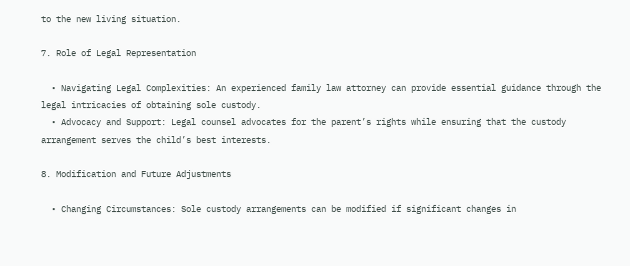to the new living situation.

7. Role of Legal Representation

  • Navigating Legal Complexities: An experienced family law attorney can provide essential guidance through the legal intricacies of obtaining sole custody.
  • Advocacy and Support: Legal counsel advocates for the parent’s rights while ensuring that the custody arrangement serves the child’s best interests.

8. Modification and Future Adjustments

  • Changing Circumstances: Sole custody arrangements can be modified if significant changes in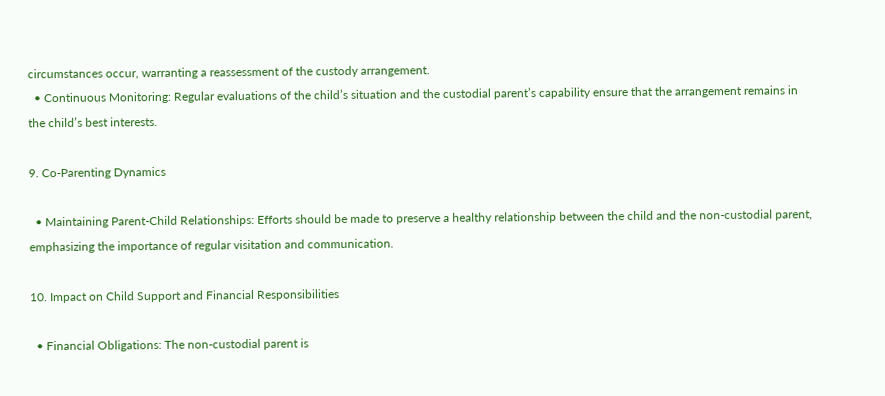circumstances occur, warranting a reassessment of the custody arrangement.
  • Continuous Monitoring: Regular evaluations of the child’s situation and the custodial parent’s capability ensure that the arrangement remains in the child’s best interests.

9. Co-Parenting Dynamics

  • Maintaining Parent-Child Relationships: Efforts should be made to preserve a healthy relationship between the child and the non-custodial parent, emphasizing the importance of regular visitation and communication.

10. Impact on Child Support and Financial Responsibilities

  • Financial Obligations: The non-custodial parent is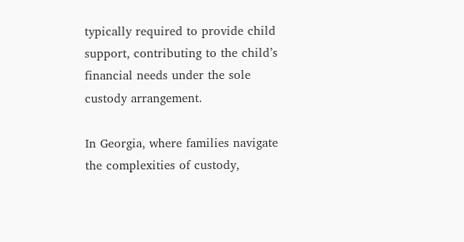typically required to provide child support, contributing to the child’s financial needs under the sole custody arrangement.

In Georgia, where families navigate the complexities of custody,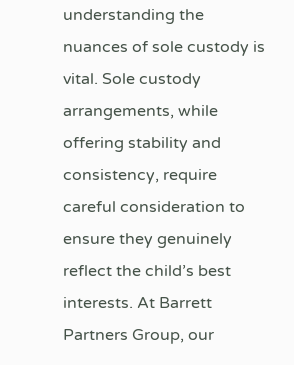understanding the nuances of sole custody is vital. Sole custody arrangements, while offering stability and consistency, require careful consideration to ensure they genuinely reflect the child’s best interests. At Barrett Partners Group, our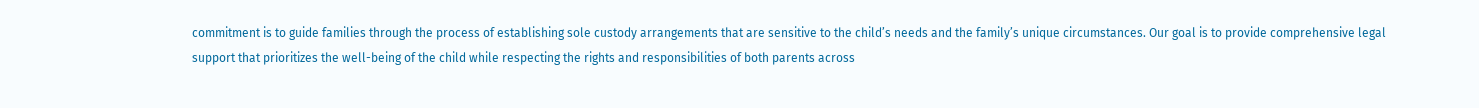commitment is to guide families through the process of establishing sole custody arrangements that are sensitive to the child’s needs and the family’s unique circumstances. Our goal is to provide comprehensive legal support that prioritizes the well-being of the child while respecting the rights and responsibilities of both parents across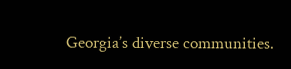Georgia’s diverse communities.